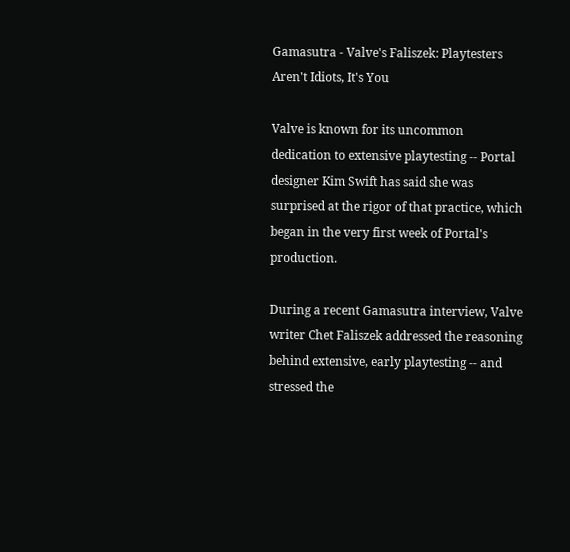Gamasutra - Valve's Faliszek: Playtesters Aren't Idiots, It's You

Valve is known for its uncommon dedication to extensive playtesting -- Portal designer Kim Swift has said she was surprised at the rigor of that practice, which began in the very first week of Portal's production.

During a recent Gamasutra interview, Valve writer Chet Faliszek addressed the reasoning behind extensive, early playtesting -- and stressed the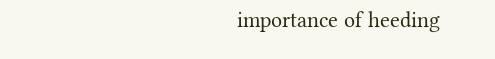importance of heeding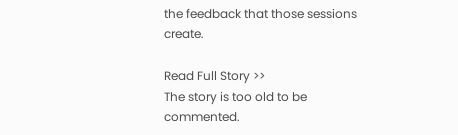the feedback that those sessions create.

Read Full Story >>
The story is too old to be commented.